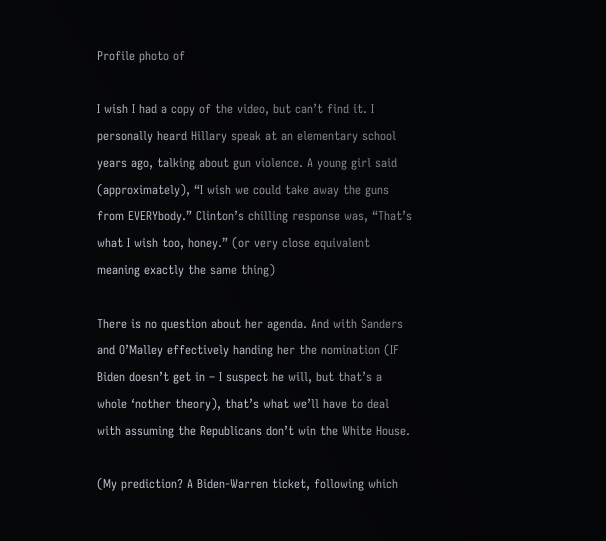Profile photo of

I wish I had a copy of the video, but can’t find it. I personally heard Hillary speak at an elementary school years ago, talking about gun violence. A young girl said (approximately), “I wish we could take away the guns from EVERYbody.” Clinton’s chilling response was, “That’s what I wish too, honey.” (or very close equivalent meaning exactly the same thing)

There is no question about her agenda. And with Sanders and O’Malley effectively handing her the nomination (IF Biden doesn’t get in – I suspect he will, but that’s a whole ‘nother theory), that’s what we’ll have to deal with assuming the Republicans don’t win the White House.

(My prediction? A Biden-Warren ticket, following which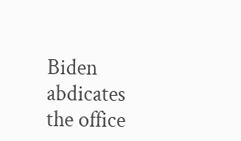Biden abdicates the office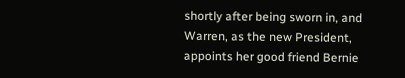shortly after being sworn in, and Warren, as the new President, appoints her good friend Bernie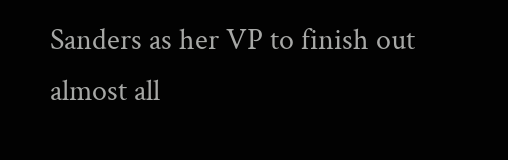Sanders as her VP to finish out almost all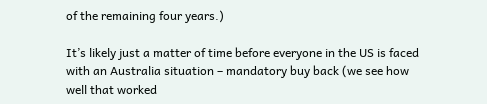of the remaining four years.)

It’s likely just a matter of time before everyone in the US is faced with an Australia situation – mandatory buy back (we see how well that worked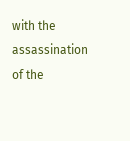with the assassination of the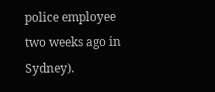police employee two weeks ago in Sydney).